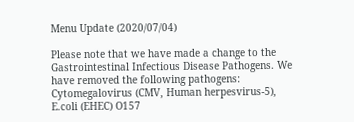Menu Update (2020/07/04)

Please note that we have made a change to the Gastrointestinal Infectious Disease Pathogens. We have removed the following pathogens: Cytomegalovirus (CMV, Human herpesvirus-5), E.coli (EHEC) O157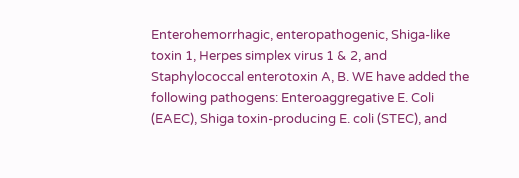Enterohemorrhagic, enteropathogenic, Shiga-like toxin 1, Herpes simplex virus 1 & 2, and Staphylococcal enterotoxin A, B. WE have added the following pathogens: Enteroaggregative E. Coli (EAEC), Shiga toxin-producing E. coli (STEC), and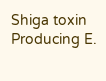Shiga toxin Producing E.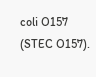coli O157 (STEC O157).